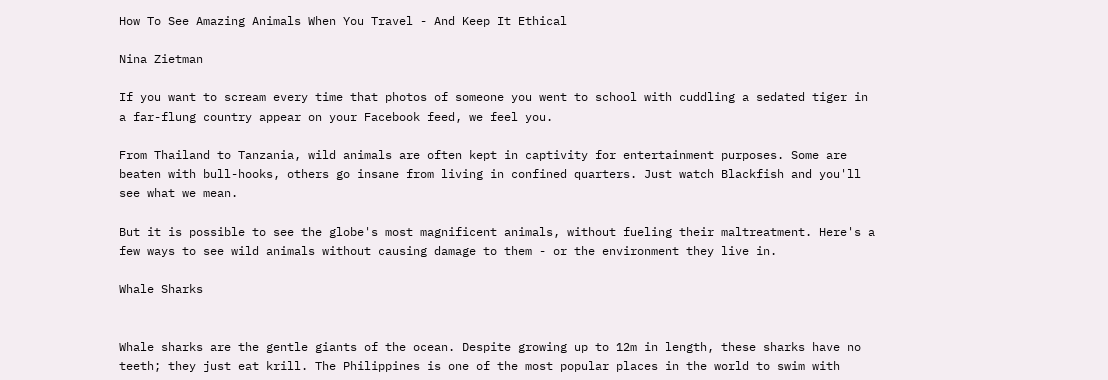How To See Amazing Animals When You Travel - And Keep It Ethical

Nina Zietman

If you want to scream every time that photos of someone you went to school with cuddling a sedated tiger in a far-flung country appear on your Facebook feed, we feel you.

From Thailand to Tanzania, wild animals are often kept in captivity for entertainment purposes. Some are beaten with bull-hooks, others go insane from living in confined quarters. Just watch Blackfish and you'll see what we mean.

But it is possible to see the globe's most magnificent animals, without fueling their maltreatment. Here's a few ways to see wild animals without causing damage to them - or the environment they live in.

Whale Sharks


Whale sharks are the gentle giants of the ocean. Despite growing up to 12m in length, these sharks have no teeth; they just eat krill. The Philippines is one of the most popular places in the world to swim with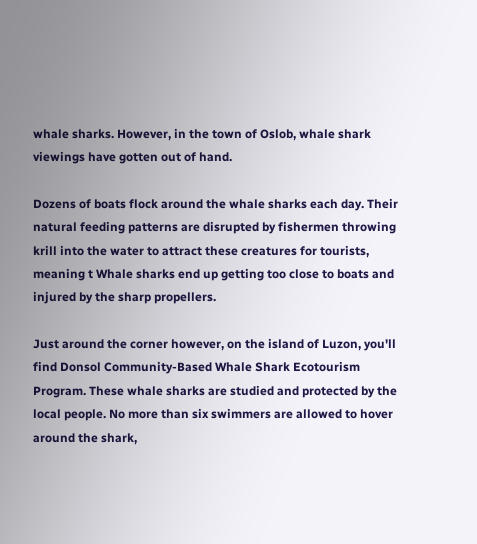whale sharks. However, in the town of Oslob, whale shark viewings have gotten out of hand.

Dozens of boats flock around the whale sharks each day. Their natural feeding patterns are disrupted by fishermen throwing krill into the water to attract these creatures for tourists, meaning t Whale sharks end up getting too close to boats and injured by the sharp propellers.

Just around the corner however, on the island of Luzon, you'll find Donsol Community-Based Whale Shark Ecotourism Program. These whale sharks are studied and protected by the local people. No more than six swimmers are allowed to hover around the shark,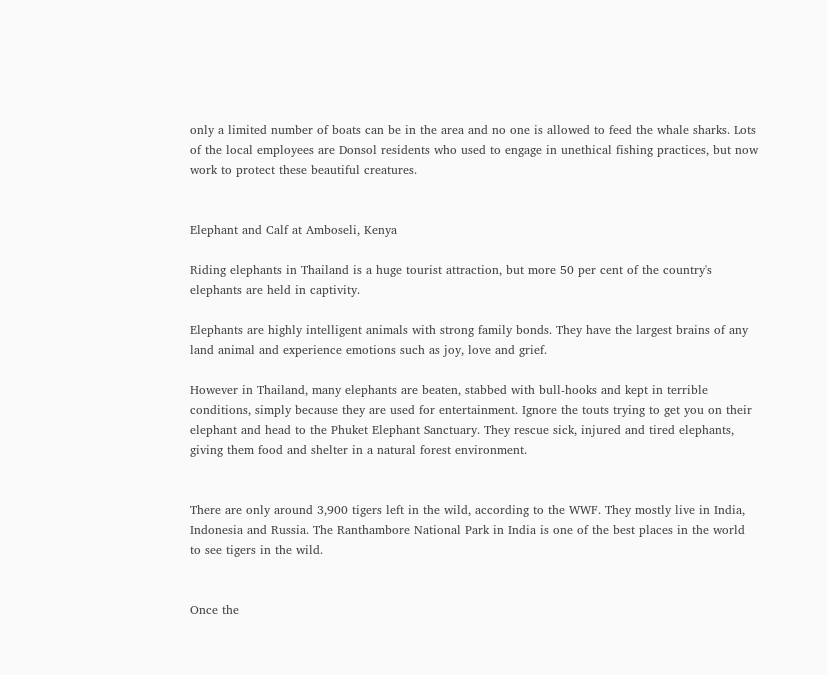only a limited number of boats can be in the area and no one is allowed to feed the whale sharks. Lots of the local employees are Donsol residents who used to engage in unethical fishing practices, but now work to protect these beautiful creatures.


Elephant and Calf at Amboseli, Kenya

Riding elephants in Thailand is a huge tourist attraction, but more 50 per cent of the country's elephants are held in captivity.

Elephants are highly intelligent animals with strong family bonds. They have the largest brains of any land animal and experience emotions such as joy, love and grief.

However in Thailand, many elephants are beaten, stabbed with bull-hooks and kept in terrible conditions, simply because they are used for entertainment. Ignore the touts trying to get you on their elephant and head to the Phuket Elephant Sanctuary. They rescue sick, injured and tired elephants, giving them food and shelter in a natural forest environment.


There are only around 3,900 tigers left in the wild, according to the WWF. They mostly live in India, Indonesia and Russia. The Ranthambore National Park in India is one of the best places in the world to see tigers in the wild.


Once the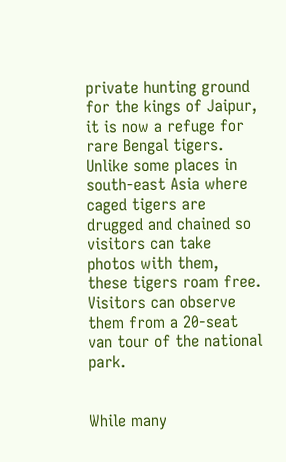private hunting ground for the kings of Jaipur, it is now a refuge for rare Bengal tigers. Unlike some places in south-east Asia where caged tigers are drugged and chained so visitors can take photos with them, these tigers roam free. Visitors can observe them from a 20-seat van tour of the national park.


While many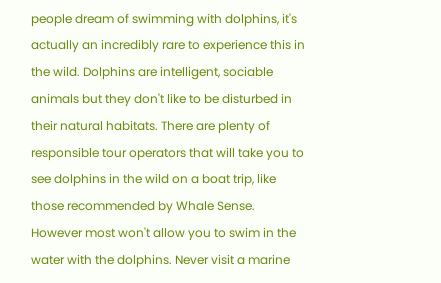people dream of swimming with dolphins, it's actually an incredibly rare to experience this in the wild. Dolphins are intelligent, sociable animals but they don't like to be disturbed in their natural habitats. There are plenty of responsible tour operators that will take you to see dolphins in the wild on a boat trip, like those recommended by Whale Sense. However most won't allow you to swim in the water with the dolphins. Never visit a marine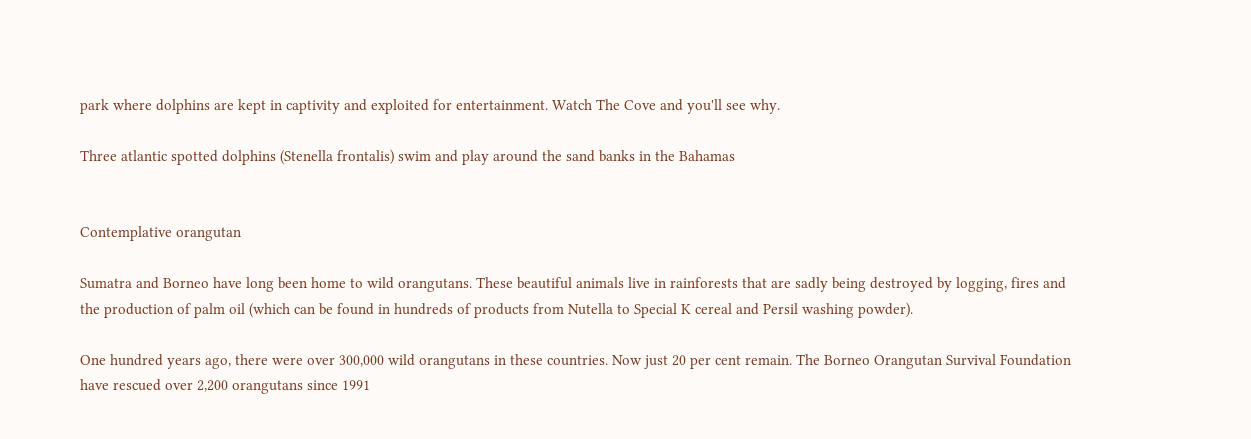park where dolphins are kept in captivity and exploited for entertainment. Watch The Cove and you'll see why.

Three atlantic spotted dolphins (Stenella frontalis) swim and play around the sand banks in the Bahamas


Contemplative orangutan

Sumatra and Borneo have long been home to wild orangutans. These beautiful animals live in rainforests that are sadly being destroyed by logging, fires and the production of palm oil (which can be found in hundreds of products from Nutella to Special K cereal and Persil washing powder).

One hundred years ago, there were over 300,000 wild orangutans in these countries. Now just 20 per cent remain. The Borneo Orangutan Survival Foundation have rescued over 2,200 orangutans since 1991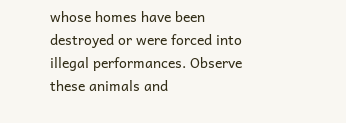whose homes have been destroyed or were forced into illegal performances. Observe these animals and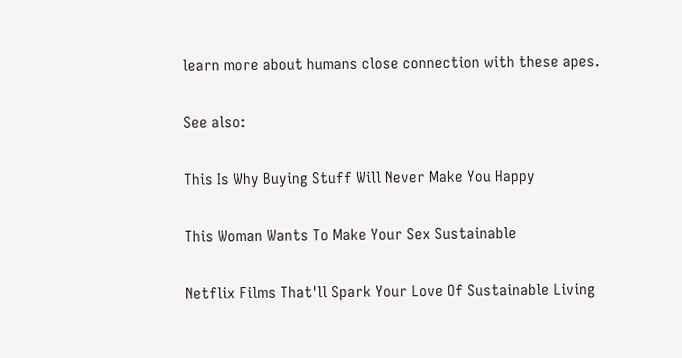learn more about humans close connection with these apes.

See also:

This Is Why Buying Stuff Will Never Make You Happy

This Woman Wants To Make Your Sex Sustainable

Netflix Films That'll Spark Your Love Of Sustainable Living